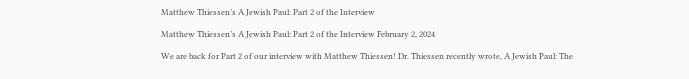Matthew Thiessen’s A Jewish Paul: Part 2 of the Interview

Matthew Thiessen’s A Jewish Paul: Part 2 of the Interview February 2, 2024

We are back for Part 2 of our interview with Matthew Thiessen! Dr. Thiessen recently wrote, A Jewish Paul: The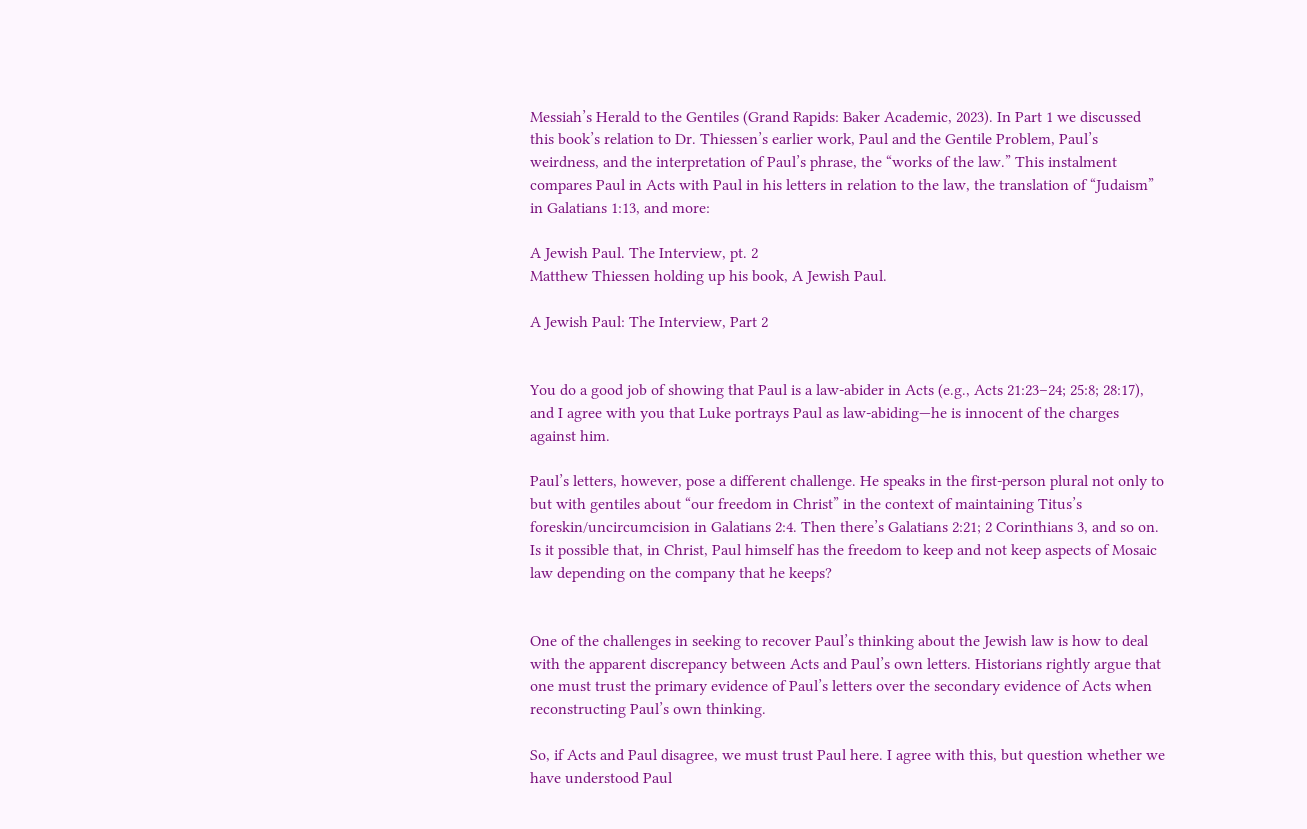Messiah’s Herald to the Gentiles (Grand Rapids: Baker Academic, 2023). In Part 1 we discussed this book’s relation to Dr. Thiessen’s earlier work, Paul and the Gentile Problem, Paul’s weirdness, and the interpretation of Paul’s phrase, the “works of the law.” This instalment compares Paul in Acts with Paul in his letters in relation to the law, the translation of “Judaism” in Galatians 1:13, and more:

A Jewish Paul. The Interview, pt. 2
Matthew Thiessen holding up his book, A Jewish Paul.

A Jewish Paul: The Interview, Part 2


You do a good job of showing that Paul is a law-abider in Acts (e.g., Acts 21:23–24; 25:8; 28:17), and I agree with you that Luke portrays Paul as law-abiding—he is innocent of the charges against him.

Paul’s letters, however, pose a different challenge. He speaks in the first-person plural not only to but with gentiles about “our freedom in Christ” in the context of maintaining Titus’s foreskin/uncircumcision in Galatians 2:4. Then there’s Galatians 2:21; 2 Corinthians 3, and so on. Is it possible that, in Christ, Paul himself has the freedom to keep and not keep aspects of Mosaic law depending on the company that he keeps?


One of the challenges in seeking to recover Paul’s thinking about the Jewish law is how to deal with the apparent discrepancy between Acts and Paul’s own letters. Historians rightly argue that one must trust the primary evidence of Paul’s letters over the secondary evidence of Acts when reconstructing Paul’s own thinking.

So, if Acts and Paul disagree, we must trust Paul here. I agree with this, but question whether we have understood Paul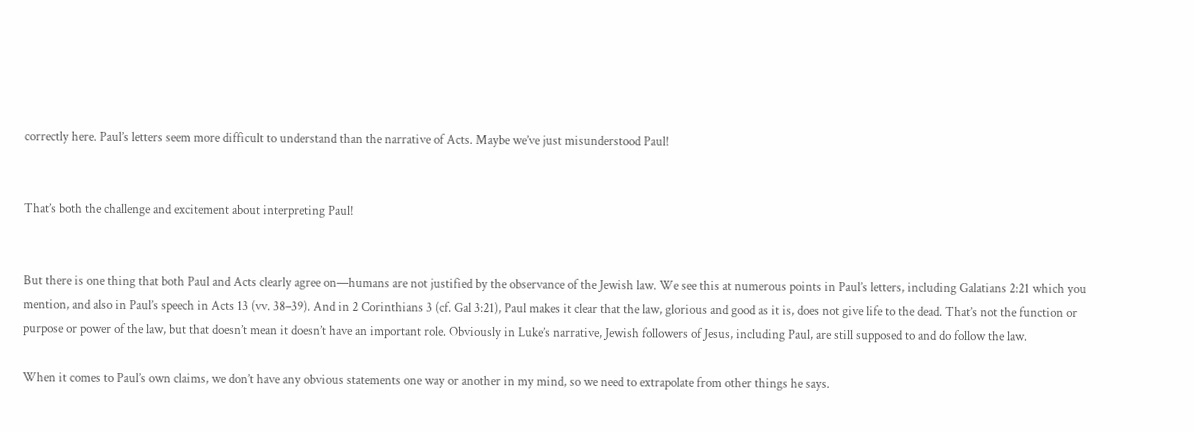correctly here. Paul’s letters seem more difficult to understand than the narrative of Acts. Maybe we’ve just misunderstood Paul!


That’s both the challenge and excitement about interpreting Paul!


But there is one thing that both Paul and Acts clearly agree on—humans are not justified by the observance of the Jewish law. We see this at numerous points in Paul’s letters, including Galatians 2:21 which you mention, and also in Paul’s speech in Acts 13 (vv. 38–39). And in 2 Corinthians 3 (cf. Gal 3:21), Paul makes it clear that the law, glorious and good as it is, does not give life to the dead. That’s not the function or purpose or power of the law, but that doesn’t mean it doesn’t have an important role. Obviously in Luke’s narrative, Jewish followers of Jesus, including Paul, are still supposed to and do follow the law.

When it comes to Paul’s own claims, we don’t have any obvious statements one way or another in my mind, so we need to extrapolate from other things he says.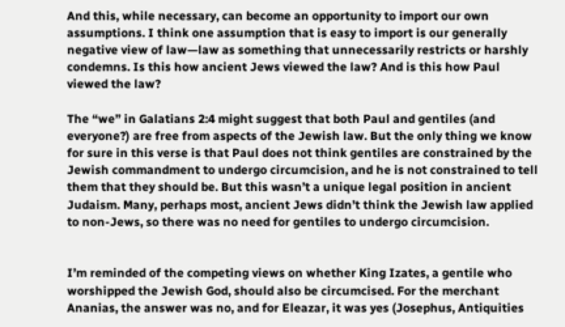And this, while necessary, can become an opportunity to import our own assumptions. I think one assumption that is easy to import is our generally negative view of law—law as something that unnecessarily restricts or harshly condemns. Is this how ancient Jews viewed the law? And is this how Paul viewed the law?

The “we” in Galatians 2:4 might suggest that both Paul and gentiles (and everyone?) are free from aspects of the Jewish law. But the only thing we know for sure in this verse is that Paul does not think gentiles are constrained by the Jewish commandment to undergo circumcision, and he is not constrained to tell them that they should be. But this wasn’t a unique legal position in ancient Judaism. Many, perhaps most, ancient Jews didn’t think the Jewish law applied to non-Jews, so there was no need for gentiles to undergo circumcision.


I’m reminded of the competing views on whether King Izates, a gentile who worshipped the Jewish God, should also be circumcised. For the merchant Ananias, the answer was no, and for Eleazar, it was yes (Josephus, Antiquities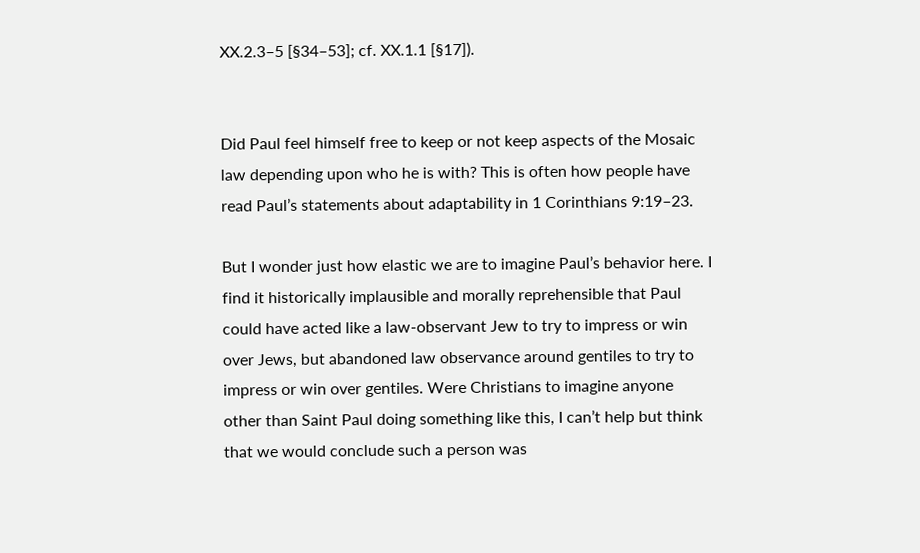XX.2.3–5 [§34–53]; cf. XX.1.1 [§17]).


Did Paul feel himself free to keep or not keep aspects of the Mosaic law depending upon who he is with? This is often how people have read Paul’s statements about adaptability in 1 Corinthians 9:19–23.

But I wonder just how elastic we are to imagine Paul’s behavior here. I find it historically implausible and morally reprehensible that Paul could have acted like a law-observant Jew to try to impress or win over Jews, but abandoned law observance around gentiles to try to impress or win over gentiles. Were Christians to imagine anyone other than Saint Paul doing something like this, I can’t help but think that we would conclude such a person was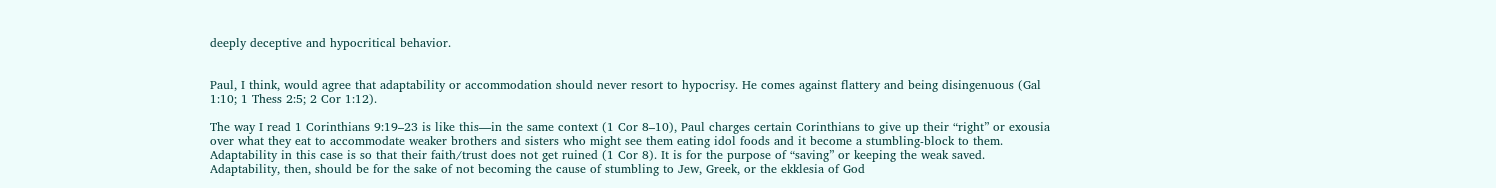deeply deceptive and hypocritical behavior.


Paul, I think, would agree that adaptability or accommodation should never resort to hypocrisy. He comes against flattery and being disingenuous (Gal 1:10; 1 Thess 2:5; 2 Cor 1:12).

The way I read 1 Corinthians 9:19–23 is like this—in the same context (1 Cor 8–10), Paul charges certain Corinthians to give up their “right” or exousia over what they eat to accommodate weaker brothers and sisters who might see them eating idol foods and it become a stumbling-block to them. Adaptability in this case is so that their faith/trust does not get ruined (1 Cor 8). It is for the purpose of “saving” or keeping the weak saved. Adaptability, then, should be for the sake of not becoming the cause of stumbling to Jew, Greek, or the ekklesia of God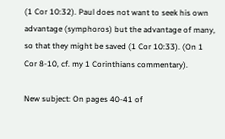(1 Cor 10:32). Paul does not want to seek his own advantage (symphoros) but the advantage of many, so that they might be saved (1 Cor 10:33). (On 1 Cor 8-10, cf. my 1 Corinthians commentary).

New subject: On pages 40-41 of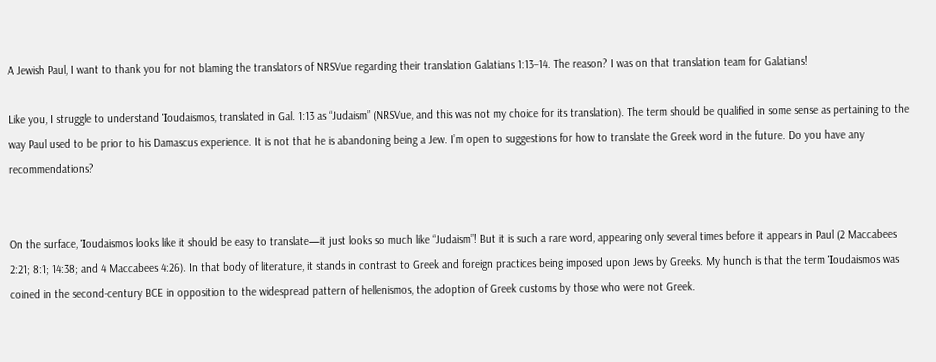A Jewish Paul, I want to thank you for not blaming the translators of NRSVue regarding their translation Galatians 1:13–14. The reason? I was on that translation team for Galatians!

Like you, I struggle to understand Ἰoudaismos, translated in Gal. 1:13 as “Judaism” (NRSVue, and this was not my choice for its translation). The term should be qualified in some sense as pertaining to the way Paul used to be prior to his Damascus experience. It is not that he is abandoning being a Jew. I’m open to suggestions for how to translate the Greek word in the future. Do you have any recommendations?


On the surface, Ἰoudaismos looks like it should be easy to translate—it just looks so much like “Judaism”! But it is such a rare word, appearing only several times before it appears in Paul (2 Maccabees 2:21; 8:1; 14:38; and 4 Maccabees 4:26). In that body of literature, it stands in contrast to Greek and foreign practices being imposed upon Jews by Greeks. My hunch is that the term Ἰoudaismos was coined in the second-century BCE in opposition to the widespread pattern of hellenismos, the adoption of Greek customs by those who were not Greek.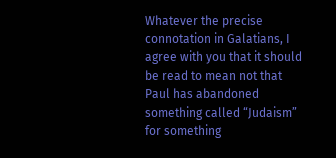Whatever the precise connotation in Galatians, I agree with you that it should be read to mean not that Paul has abandoned something called “Judaism” for something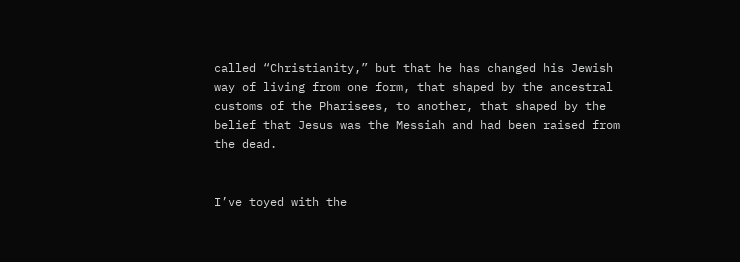called “Christianity,” but that he has changed his Jewish way of living from one form, that shaped by the ancestral customs of the Pharisees, to another, that shaped by the belief that Jesus was the Messiah and had been raised from the dead.


I’ve toyed with the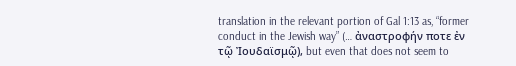translation in the relevant portion of Gal 1:13 as, “former conduct in the Jewish way” (… ἀναστροφήν ποτε ἐν τῷ Ἰουδαϊσμῷ), but even that does not seem to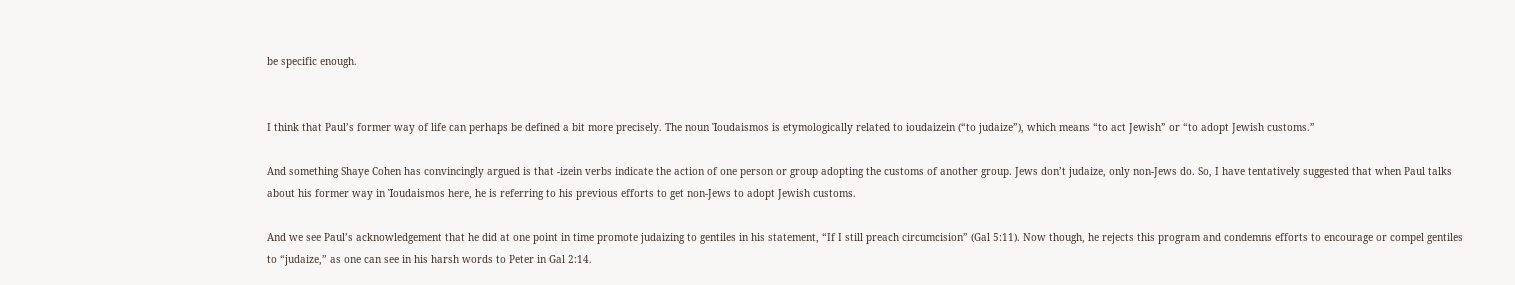be specific enough.


I think that Paul’s former way of life can perhaps be defined a bit more precisely. The noun Ἰoudaismos is etymologically related to ioudaizein (“to judaize”), which means “to act Jewish” or “to adopt Jewish customs.”

And something Shaye Cohen has convincingly argued is that -izein verbs indicate the action of one person or group adopting the customs of another group. Jews don’t judaize, only non-Jews do. So, I have tentatively suggested that when Paul talks about his former way in Ἰoudaismos here, he is referring to his previous efforts to get non-Jews to adopt Jewish customs.

And we see Paul’s acknowledgement that he did at one point in time promote judaizing to gentiles in his statement, “If I still preach circumcision” (Gal 5:11). Now though, he rejects this program and condemns efforts to encourage or compel gentiles to “judaize,” as one can see in his harsh words to Peter in Gal 2:14.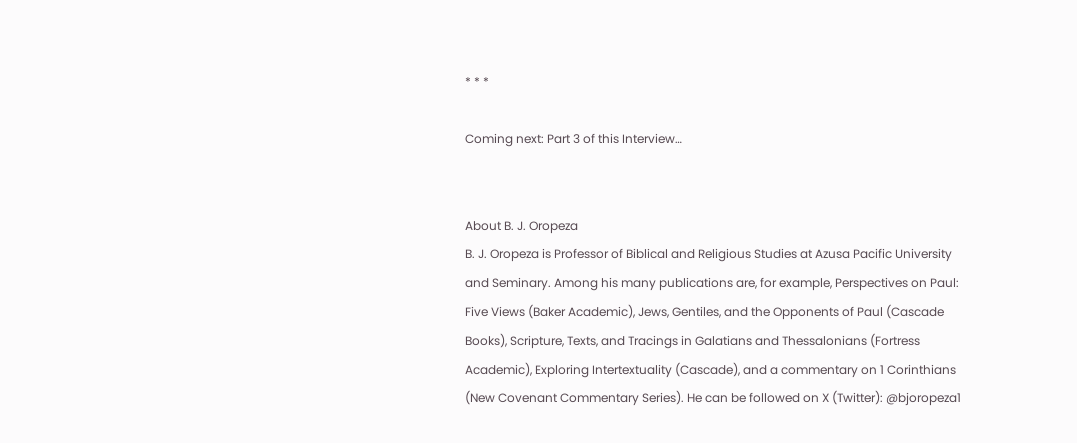* * *

Coming next: Part 3 of this Interview…


About B. J. Oropeza
B. J. Oropeza is Professor of Biblical and Religious Studies at Azusa Pacific University and Seminary. Among his many publications are, for example, Perspectives on Paul: Five Views (Baker Academic), Jews, Gentiles, and the Opponents of Paul (Cascade Books), Scripture, Texts, and Tracings in Galatians and Thessalonians (Fortress Academic), Exploring Intertextuality (Cascade), and a commentary on 1 Corinthians (New Covenant Commentary Series). He can be followed on X (Twitter): @bjoropeza1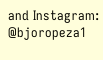and Instagram: @bjoropeza1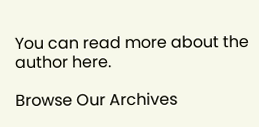You can read more about the author here.

Browse Our Archives